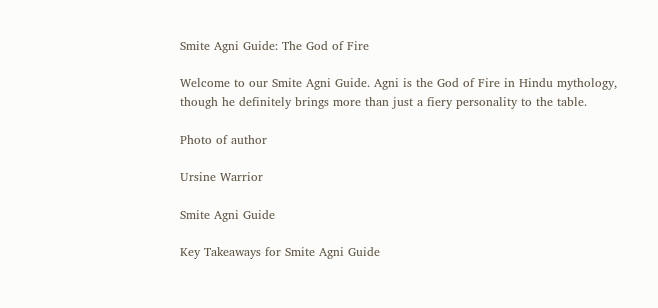Smite Agni Guide: The God of Fire

Welcome to our Smite Agni Guide. Agni is the God of Fire in Hindu mythology, though he definitely brings more than just a fiery personality to the table.

Photo of author

Ursine Warrior

Smite Agni Guide

Key Takeaways for Smite Agni Guide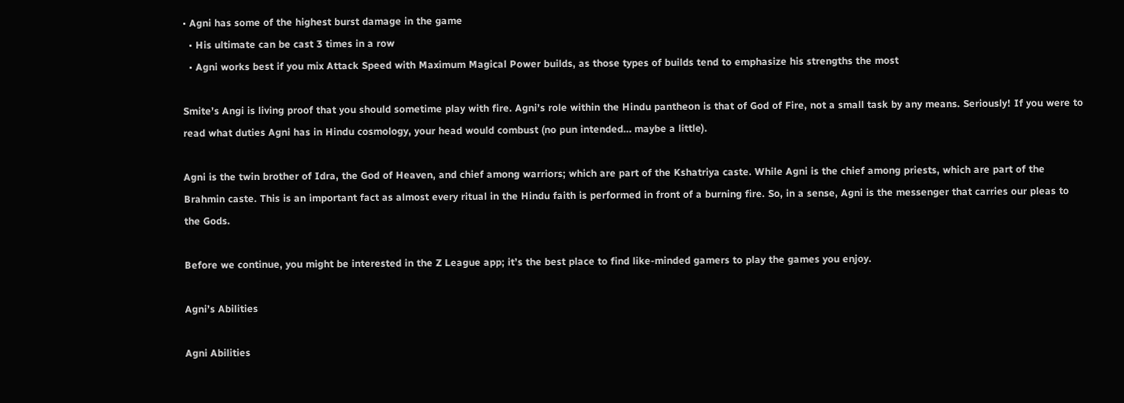• Agni has some of the highest burst damage in the game
  • His ultimate can be cast 3 times in a row
  • Agni works best if you mix Attack Speed with Maximum Magical Power builds, as those types of builds tend to emphasize his strengths the most

Smite’s Angi is living proof that you should sometime play with fire. Agni’s role within the Hindu pantheon is that of God of Fire, not a small task by any means. Seriously! If you were to read what duties Agni has in Hindu cosmology, your head would combust (no pun intended… maybe a little).

Agni is the twin brother of Idra, the God of Heaven, and chief among warriors; which are part of the Kshatriya caste. While Agni is the chief among priests, which are part of the Brahmin caste. This is an important fact as almost every ritual in the Hindu faith is performed in front of a burning fire. So, in a sense, Agni is the messenger that carries our pleas to the Gods.

Before we continue, you might be interested in the Z League app; it’s the best place to find like-minded gamers to play the games you enjoy.

Agni’s Abilities

Agni Abilities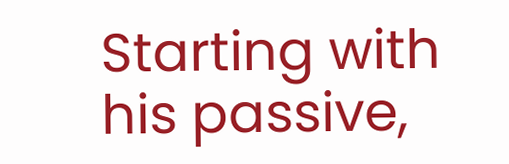Starting with his passive,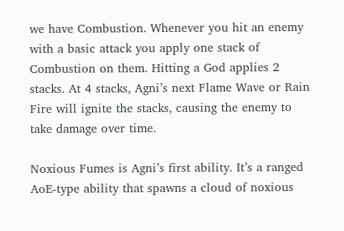we have Combustion. Whenever you hit an enemy with a basic attack you apply one stack of Combustion on them. Hitting a God applies 2 stacks. At 4 stacks, Agni’s next Flame Wave or Rain Fire will ignite the stacks, causing the enemy to take damage over time.

Noxious Fumes is Agni’s first ability. It’s a ranged AoE-type ability that spawns a cloud of noxious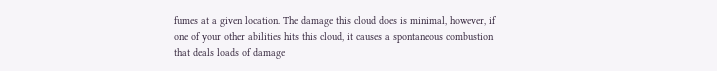fumes at a given location. The damage this cloud does is minimal, however, if one of your other abilities hits this cloud, it causes a spontaneous combustion that deals loads of damage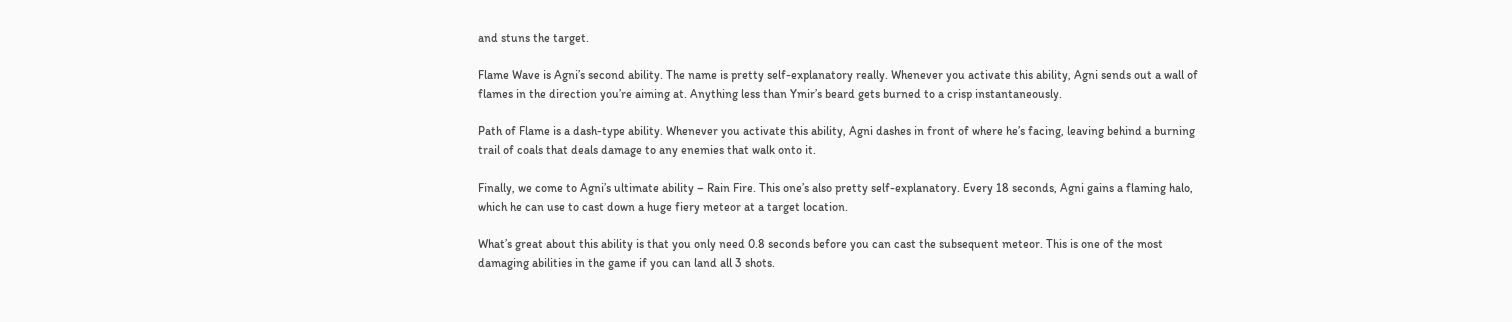and stuns the target.

Flame Wave is Agni’s second ability. The name is pretty self-explanatory really. Whenever you activate this ability, Agni sends out a wall of flames in the direction you’re aiming at. Anything less than Ymir’s beard gets burned to a crisp instantaneously.

Path of Flame is a dash-type ability. Whenever you activate this ability, Agni dashes in front of where he’s facing, leaving behind a burning trail of coals that deals damage to any enemies that walk onto it.

Finally, we come to Agni’s ultimate ability – Rain Fire. This one’s also pretty self-explanatory. Every 18 seconds, Agni gains a flaming halo, which he can use to cast down a huge fiery meteor at a target location.

What’s great about this ability is that you only need 0.8 seconds before you can cast the subsequent meteor. This is one of the most damaging abilities in the game if you can land all 3 shots.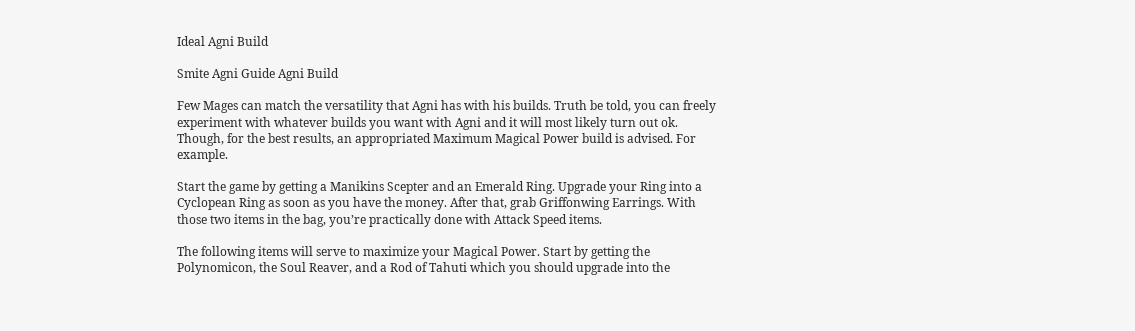Ideal Agni Build

Smite Agni Guide Agni Build

Few Mages can match the versatility that Agni has with his builds. Truth be told, you can freely experiment with whatever builds you want with Agni and it will most likely turn out ok. Though, for the best results, an appropriated Maximum Magical Power build is advised. For example.

Start the game by getting a Manikins Scepter and an Emerald Ring. Upgrade your Ring into a Cyclopean Ring as soon as you have the money. After that, grab Griffonwing Earrings. With those two items in the bag, you’re practically done with Attack Speed items.

The following items will serve to maximize your Magical Power. Start by getting the Polynomicon, the Soul Reaver, and a Rod of Tahuti which you should upgrade into the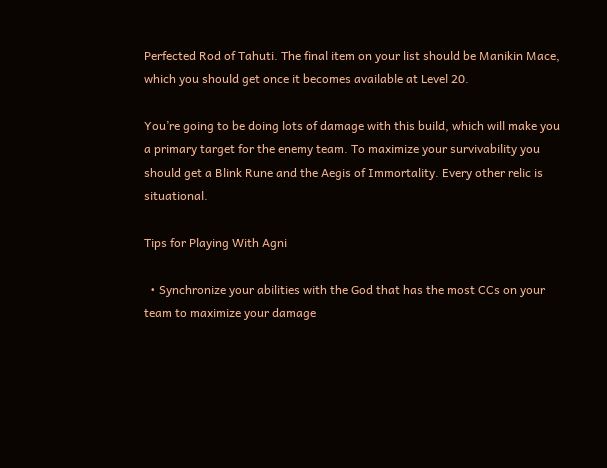Perfected Rod of Tahuti. The final item on your list should be Manikin Mace, which you should get once it becomes available at Level 20.

You’re going to be doing lots of damage with this build, which will make you a primary target for the enemy team. To maximize your survivability you should get a Blink Rune and the Aegis of Immortality. Every other relic is situational.

Tips for Playing With Agni

  • Synchronize your abilities with the God that has the most CCs on your team to maximize your damage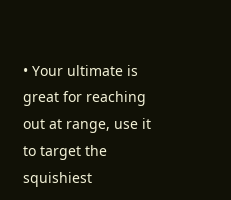• Your ultimate is great for reaching out at range, use it to target the squishiest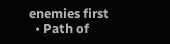enemies first
  • Path of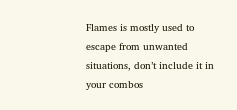Flames is mostly used to escape from unwanted situations, don’t include it in your combos